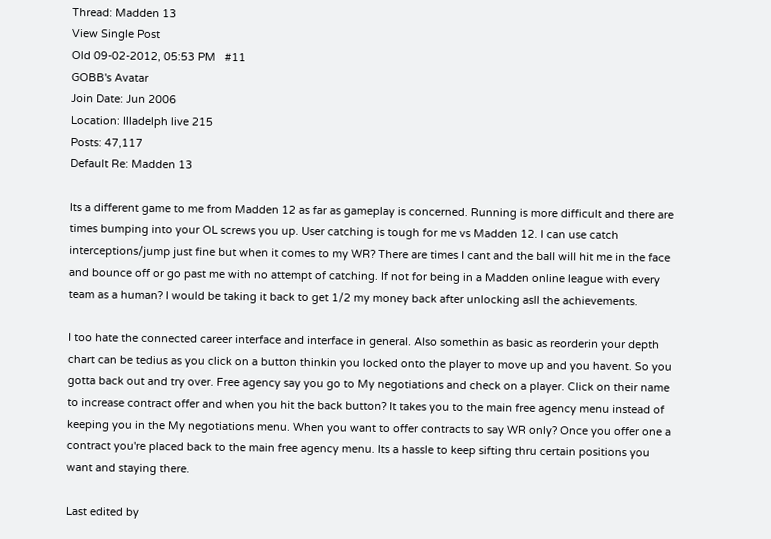Thread: Madden 13
View Single Post
Old 09-02-2012, 05:53 PM   #11
GOBB's Avatar
Join Date: Jun 2006
Location: Illadelph live 215
Posts: 47,117
Default Re: Madden 13

Its a different game to me from Madden 12 as far as gameplay is concerned. Running is more difficult and there are times bumping into your OL screws you up. User catching is tough for me vs Madden 12. I can use catch interceptions/jump just fine but when it comes to my WR? There are times I cant and the ball will hit me in the face and bounce off or go past me with no attempt of catching. If not for being in a Madden online league with every team as a human? I would be taking it back to get 1/2 my money back after unlocking asll the achievements.

I too hate the connected career interface and interface in general. Also somethin as basic as reorderin your depth chart can be tedius as you click on a button thinkin you locked onto the player to move up and you havent. So you gotta back out and try over. Free agency say you go to My negotiations and check on a player. Click on their name to increase contract offer and when you hit the back button? It takes you to the main free agency menu instead of keeping you in the My negotiations menu. When you want to offer contracts to say WR only? Once you offer one a contract you're placed back to the main free agency menu. Its a hassle to keep sifting thru certain positions you want and staying there.

Last edited by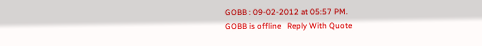GOBB : 09-02-2012 at 05:57 PM.
GOBB is offline   Reply With Quote